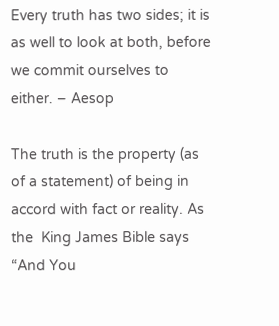Every truth has two sides; it is as well to look at both, before we commit ourselves to either. – Aesop

The truth is the property (as of a statement) of being in accord with fact or reality. As the  King James Bible says “And You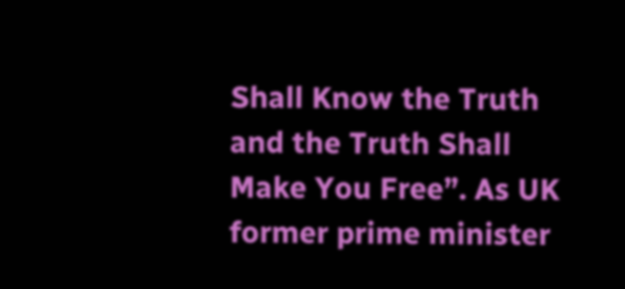Shall Know the Truth and the Truth Shall Make You Free”. As UK former prime minister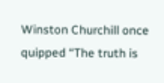Winston Churchill once quipped “The truth is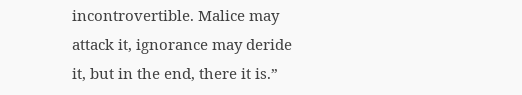incontrovertible. Malice may attack it, ignorance may deride it, but in the end, there it is.”